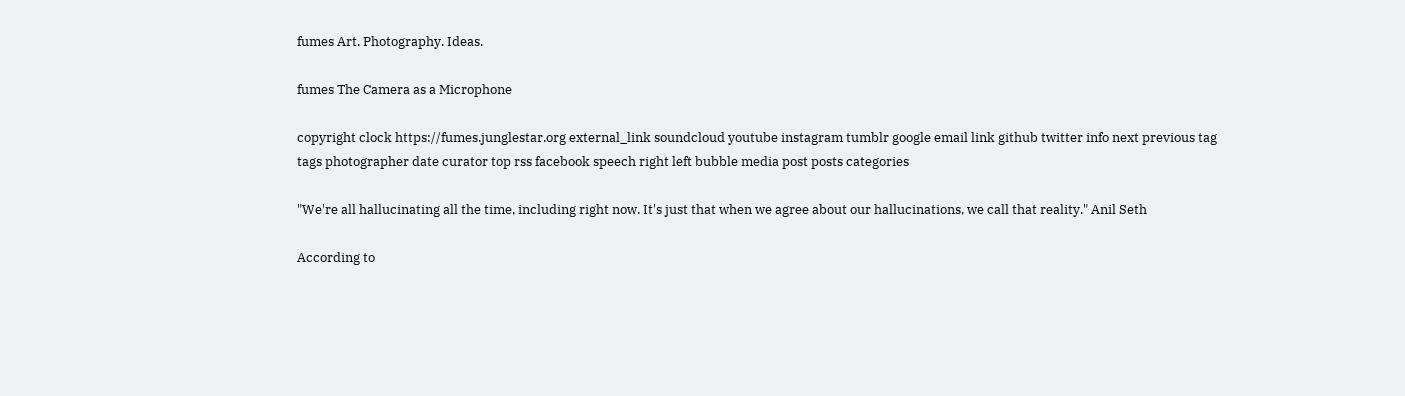fumes Art. Photography. Ideas.

fumes The Camera as a Microphone

copyright clock https://fumes.junglestar.org external_link soundcloud youtube instagram tumblr google email link github twitter info next previous tag tags photographer date curator top rss facebook speech right left bubble media post posts categories

"We're all hallucinating all the time, including right now. It's just that when we agree about our hallucinations, we call that reality." Anil Seth

According to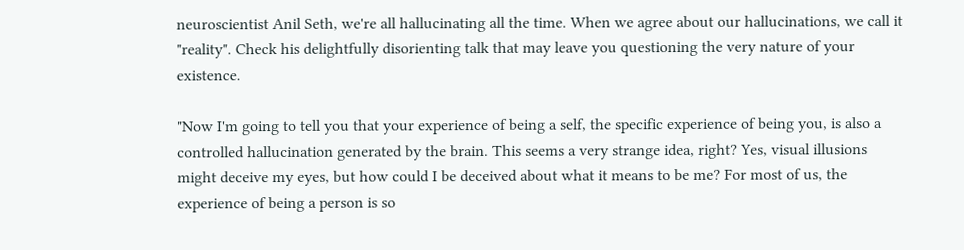neuroscientist Anil Seth, we're all hallucinating all the time. When we agree about our hallucinations, we call it "reality". Check his delightfully disorienting talk that may leave you questioning the very nature of your existence.

"Now I'm going to tell you that your experience of being a self, the specific experience of being you, is also a controlled hallucination generated by the brain. This seems a very strange idea, right? Yes, visual illusions might deceive my eyes, but how could I be deceived about what it means to be me? For most of us, the experience of being a person is so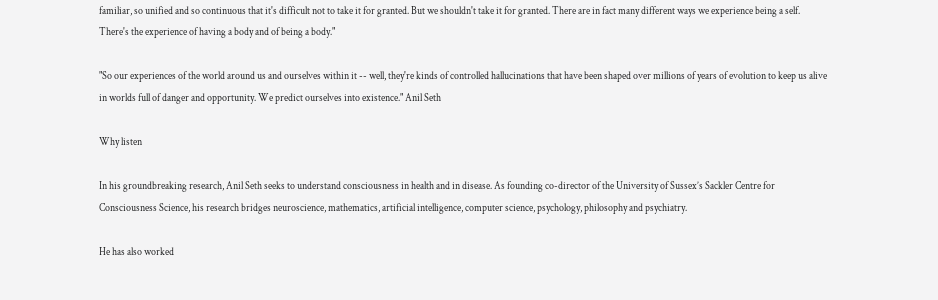familiar, so unified and so continuous that it's difficult not to take it for granted. But we shouldn't take it for granted. There are in fact many different ways we experience being a self. There's the experience of having a body and of being a body."

"So our experiences of the world around us and ourselves within it -- well, they're kinds of controlled hallucinations that have been shaped over millions of years of evolution to keep us alive in worlds full of danger and opportunity. We predict ourselves into existence." Anil Seth

Why listen

In his groundbreaking research, Anil Seth seeks to understand consciousness in health and in disease. As founding co-director of the University of Sussex’s Sackler Centre for Consciousness Science, his research bridges neuroscience, mathematics, artificial intelligence, computer science, psychology, philosophy and psychiatry.

He has also worked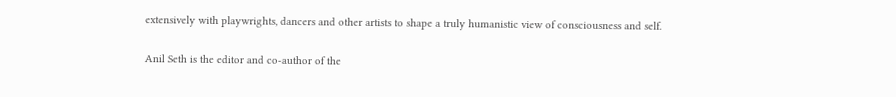extensively with playwrights, dancers and other artists to shape a truly humanistic view of consciousness and self.

Anil Seth is the editor and co-author of the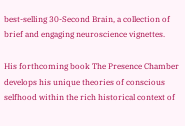best-selling 30-Second Brain, a collection of brief and engaging neuroscience vignettes.

His forthcoming book The Presence Chamber develops his unique theories of conscious selfhood within the rich historical context of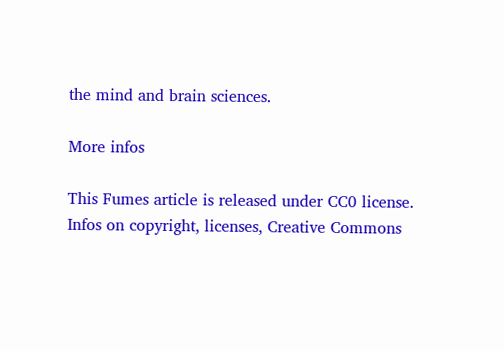the mind and brain sciences.

More infos

This Fumes article is released under CC0 license.
Infos on copyright, licenses, Creative Commons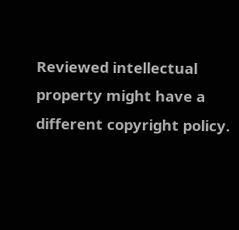Reviewed intellectual property might have a different copyright policy.